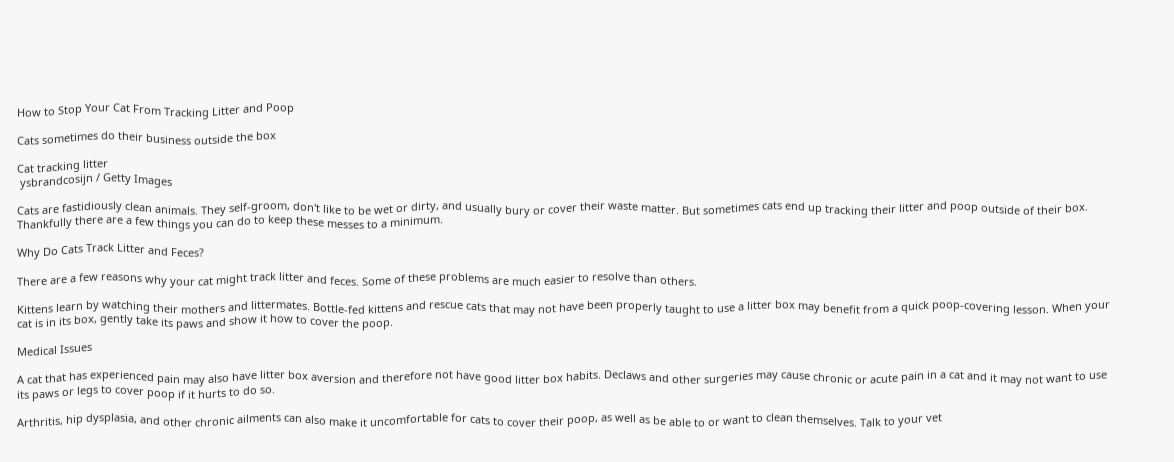How to Stop Your Cat From Tracking Litter and Poop

Cats sometimes do their business outside the box

Cat tracking litter
 ysbrandcosijn / Getty Images

Cats are fastidiously clean animals. They self-groom, don't like to be wet or dirty, and usually bury or cover their waste matter. But sometimes cats end up tracking their litter and poop outside of their box. Thankfully there are a few things you can do to keep these messes to a minimum.

Why Do Cats Track Litter and Feces?

There are a few reasons why your cat might track litter and feces. Some of these problems are much easier to resolve than others.

Kittens learn by watching their mothers and littermates. Bottle-fed kittens and rescue cats that may not have been properly taught to use a litter box may benefit from a quick poop-covering lesson. When your cat is in its box, gently take its paws and show it how to cover the poop.

Medical Issues

A cat that has experienced pain may also have litter box aversion and therefore not have good litter box habits. Declaws and other surgeries may cause chronic or acute pain in a cat and it may not want to use its paws or legs to cover poop if it hurts to do so.

Arthritis, hip dysplasia, and other chronic ailments can also make it uncomfortable for cats to cover their poop, as well as be able to or want to clean themselves. Talk to your vet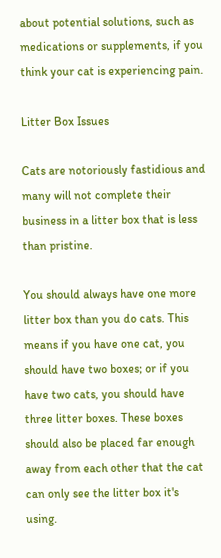about potential solutions, such as medications or supplements, if you think your cat is experiencing pain.

Litter Box Issues

Cats are notoriously fastidious and many will not complete their business in a litter box that is less than pristine.

You should always have one more litter box than you do cats. This means if you have one cat, you should have two boxes; or if you have two cats, you should have three litter boxes. These boxes should also be placed far enough away from each other that the cat can only see the litter box it's using.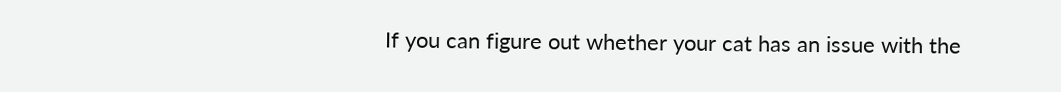If you can figure out whether your cat has an issue with the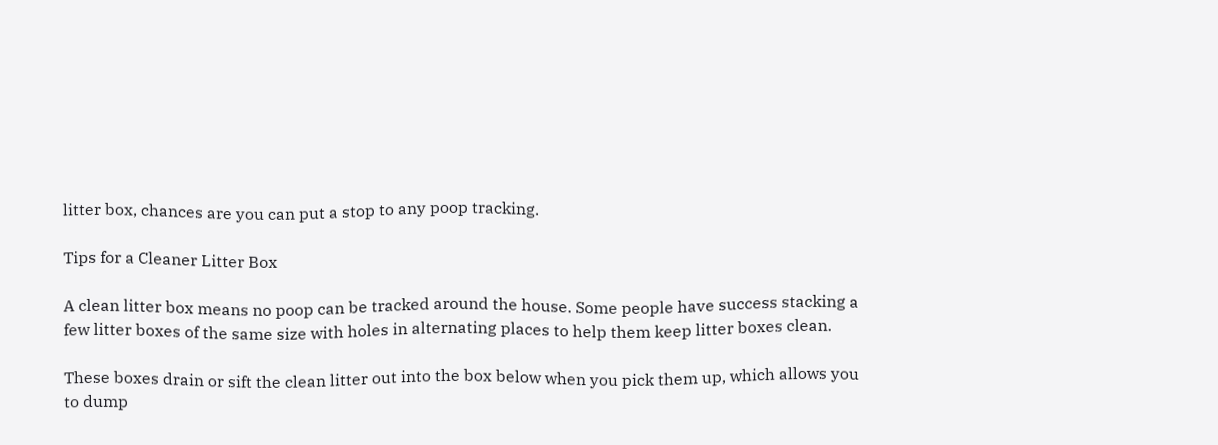litter box, chances are you can put a stop to any poop tracking.

Tips for a Cleaner Litter Box

A clean litter box means no poop can be tracked around the house. Some people have success stacking a few litter boxes of the same size with holes in alternating places to help them keep litter boxes clean.

These boxes drain or sift the clean litter out into the box below when you pick them up, which allows you to dump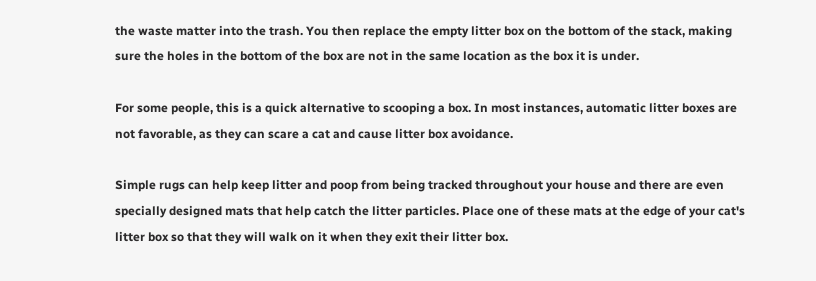the waste matter into the trash. You then replace the empty litter box on the bottom of the stack, making sure the holes in the bottom of the box are not in the same location as the box it is under.

For some people, this is a quick alternative to scooping a box. In most instances, automatic litter boxes are not favorable, as they can scare a cat and cause litter box avoidance.

Simple rugs can help keep litter and poop from being tracked throughout your house and there are even specially designed mats that help catch the litter particles. Place one of these mats at the edge of your cat's litter box so that they will walk on it when they exit their litter box.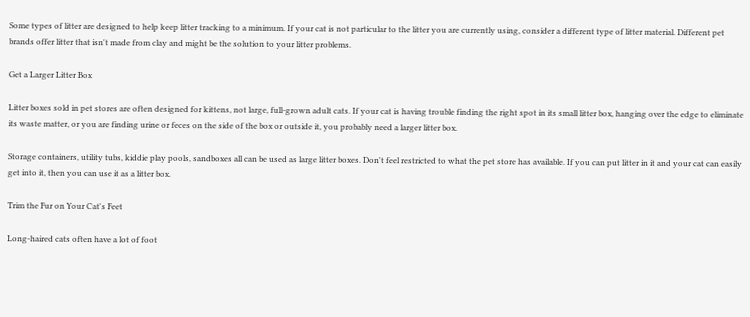Some types of litter are designed to help keep litter tracking to a minimum. If your cat is not particular to the litter you are currently using, consider a different type of litter material. Different pet brands offer litter that isn't made from clay and might be the solution to your litter problems.

Get a Larger Litter Box

Litter boxes sold in pet stores are often designed for kittens, not large, full-grown adult cats. If your cat is having trouble finding the right spot in its small litter box, hanging over the edge to eliminate its waste matter, or you are finding urine or feces on the side of the box or outside it, you probably need a larger litter box.

Storage containers, utility tubs, kiddie play pools, sandboxes all can be used as large litter boxes. Don't feel restricted to what the pet store has available. If you can put litter in it and your cat can easily get into it, then you can use it as a litter box.

Trim the Fur on Your Cat's Feet

Long-haired cats often have a lot of foot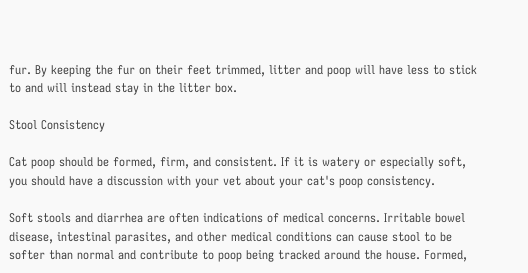fur. By keeping the fur on their feet trimmed, litter and poop will have less to stick to and will instead stay in the litter box.

Stool Consistency

Cat poop should be formed, firm, and consistent. If it is watery or especially soft, you should have a discussion with your vet about your cat's poop consistency.

Soft stools and diarrhea are often indications of medical concerns. Irritable bowel disease, intestinal parasites, and other medical conditions can cause stool to be softer than normal and contribute to poop being tracked around the house. Formed,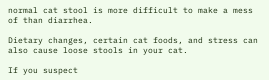normal cat stool is more difficult to make a mess of than diarrhea.

Dietary changes, certain cat foods, and stress can also cause loose stools in your cat.

If you suspect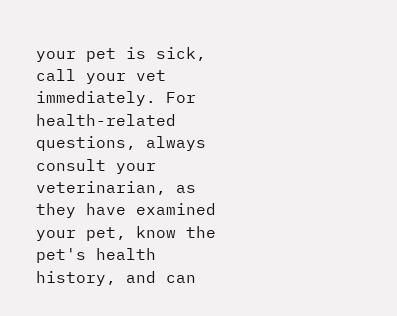your pet is sick, call your vet immediately. For health-related questions, always consult your veterinarian, as they have examined your pet, know the pet's health history, and can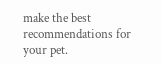make the best recommendations for your pet.